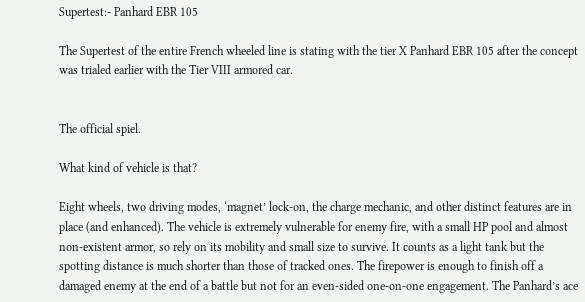Supertest:- Panhard EBR 105

The Supertest of the entire French wheeled line is stating with the tier X Panhard EBR 105 after the concept was trialed earlier with the Tier VIII armored car.


The official spiel.

What kind of vehicle is that?

Eight wheels, two driving modes, ‘magnet’ lock-on, the charge mechanic, and other distinct features are in place (and enhanced). The vehicle is extremely vulnerable for enemy fire, with a small HP pool and almost non-existent armor, so rely on its mobility and small size to survive. It counts as a light tank but the spotting distance is much shorter than those of tracked ones. The firepower is enough to finish off a damaged enemy at the end of a battle but not for an even-sided one-on-one engagement. The Panhard’s ace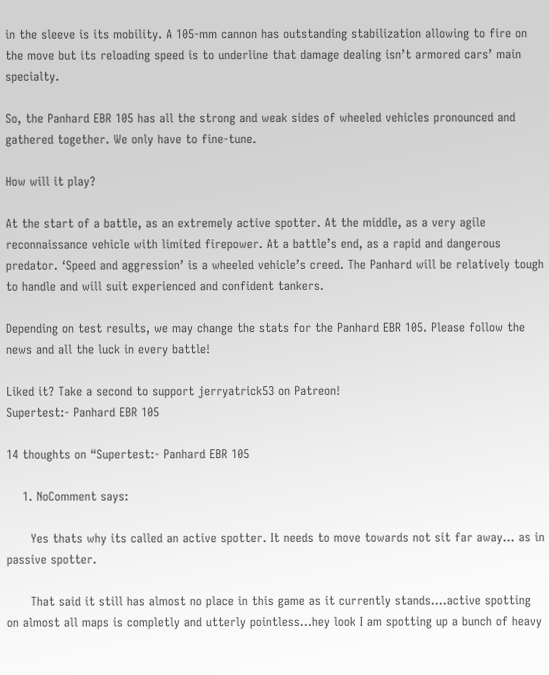in the sleeve is its mobility. A 105-mm cannon has outstanding stabilization allowing to fire on the move but its reloading speed is to underline that damage dealing isn’t armored cars’ main specialty.

So, the Panhard EBR 105 has all the strong and weak sides of wheeled vehicles pronounced and gathered together. We only have to fine-tune.

How will it play?

At the start of a battle, as an extremely active spotter. At the middle, as a very agile reconnaissance vehicle with limited firepower. At a battle’s end, as a rapid and dangerous predator. ‘Speed and aggression’ is a wheeled vehicle’s creed. The Panhard will be relatively tough to handle and will suit experienced and confident tankers.

Depending on test results, we may change the stats for the Panhard EBR 105. Please follow the news and all the luck in every battle!

Liked it? Take a second to support jerryatrick53 on Patreon!
Supertest:- Panhard EBR 105

14 thoughts on “Supertest:- Panhard EBR 105

    1. NoComment says:

      Yes thats why its called an active spotter. It needs to move towards not sit far away… as in passive spotter.

      That said it still has almost no place in this game as it currently stands….active spotting on almost all maps is completly and utterly pointless…hey look I am spotting up a bunch of heavy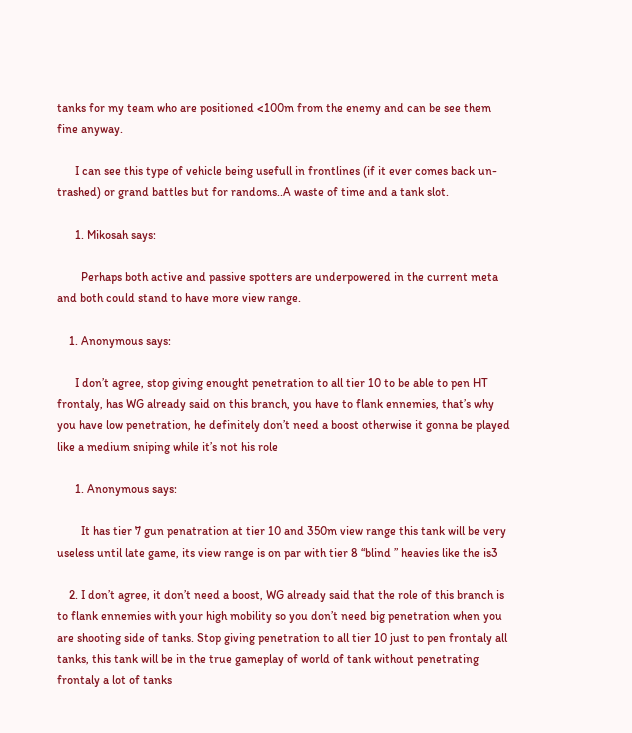tanks for my team who are positioned <100m from the enemy and can be see them fine anyway.

      I can see this type of vehicle being usefull in frontlines (if it ever comes back un-trashed) or grand battles but for randoms..A waste of time and a tank slot.

      1. Mikosah says:

        Perhaps both active and passive spotters are underpowered in the current meta and both could stand to have more view range.

    1. Anonymous says:

      I don’t agree, stop giving enought penetration to all tier 10 to be able to pen HT frontaly, has WG already said on this branch, you have to flank ennemies, that’s why you have low penetration, he definitely don’t need a boost otherwise it gonna be played like a medium sniping while it’s not his role

      1. Anonymous says:

        It has tier 7 gun penatration at tier 10 and 350m view range this tank will be very useless until late game, its view range is on par with tier 8 “blind ” heavies like the is3

    2. I don’t agree, it don’t need a boost, WG already said that the role of this branch is to flank ennemies with your high mobility so you don’t need big penetration when you are shooting side of tanks. Stop giving penetration to all tier 10 just to pen frontaly all tanks, this tank will be in the true gameplay of world of tank without penetrating frontaly a lot of tanks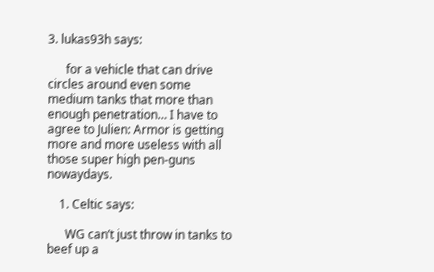3. lukas93h says:

      for a vehicle that can drive circles around even some medium tanks that more than enough penetration… I have to agree to Julien: Armor is getting more and more useless with all those super high pen-guns nowaydays.

    1. Celtic says:

      WG can’t just throw in tanks to beef up a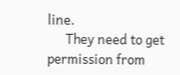line.
      They need to get permission from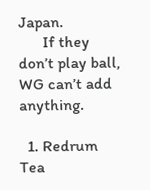Japan.
      If they don’t play ball, WG can’t add anything.

  1. Redrum Tea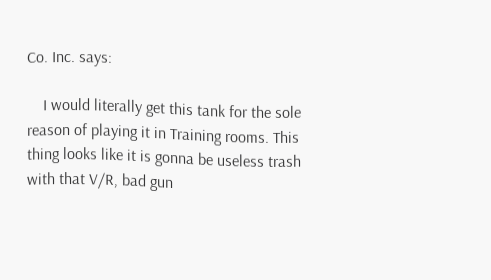Co. Inc. says:

    I would literally get this tank for the sole reason of playing it in Training rooms. This thing looks like it is gonna be useless trash with that V/R, bad gun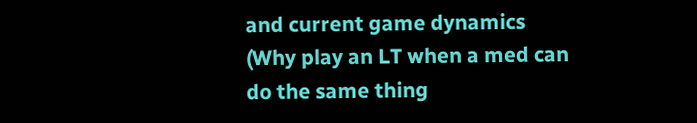and current game dynamics (Why play an LT when a med can do the same thing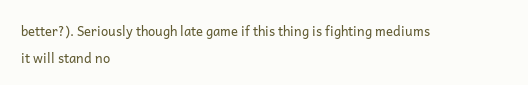better?). Seriously though late game if this thing is fighting mediums it will stand no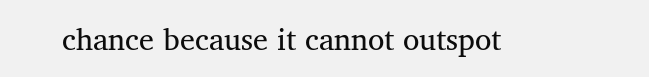chance because it cannot outspot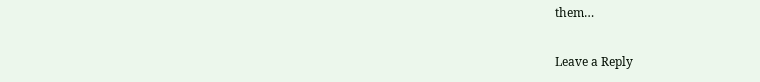them…

Leave a Reply